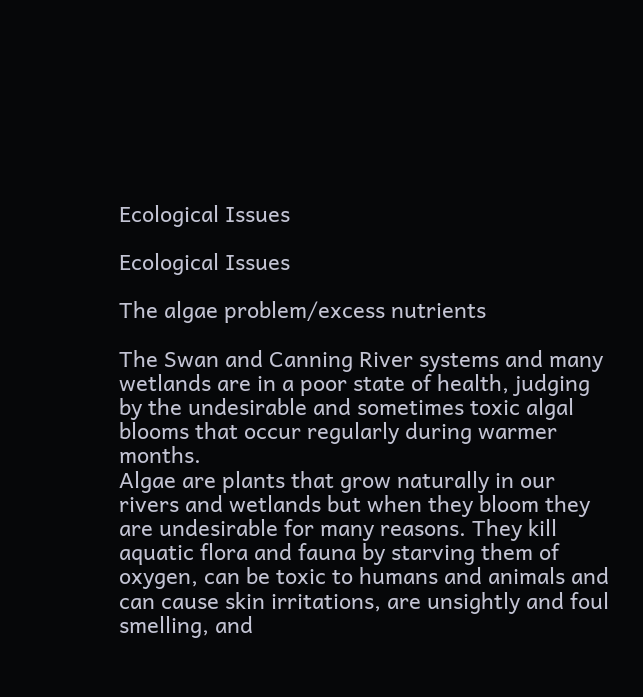Ecological Issues

Ecological Issues

The algae problem/excess nutrients

The Swan and Canning River systems and many wetlands are in a poor state of health, judging by the undesirable and sometimes toxic algal blooms that occur regularly during warmer months.
Algae are plants that grow naturally in our rivers and wetlands but when they bloom they are undesirable for many reasons. They kill aquatic flora and fauna by starving them of oxygen, can be toxic to humans and animals and can cause skin irritations, are unsightly and foul smelling, and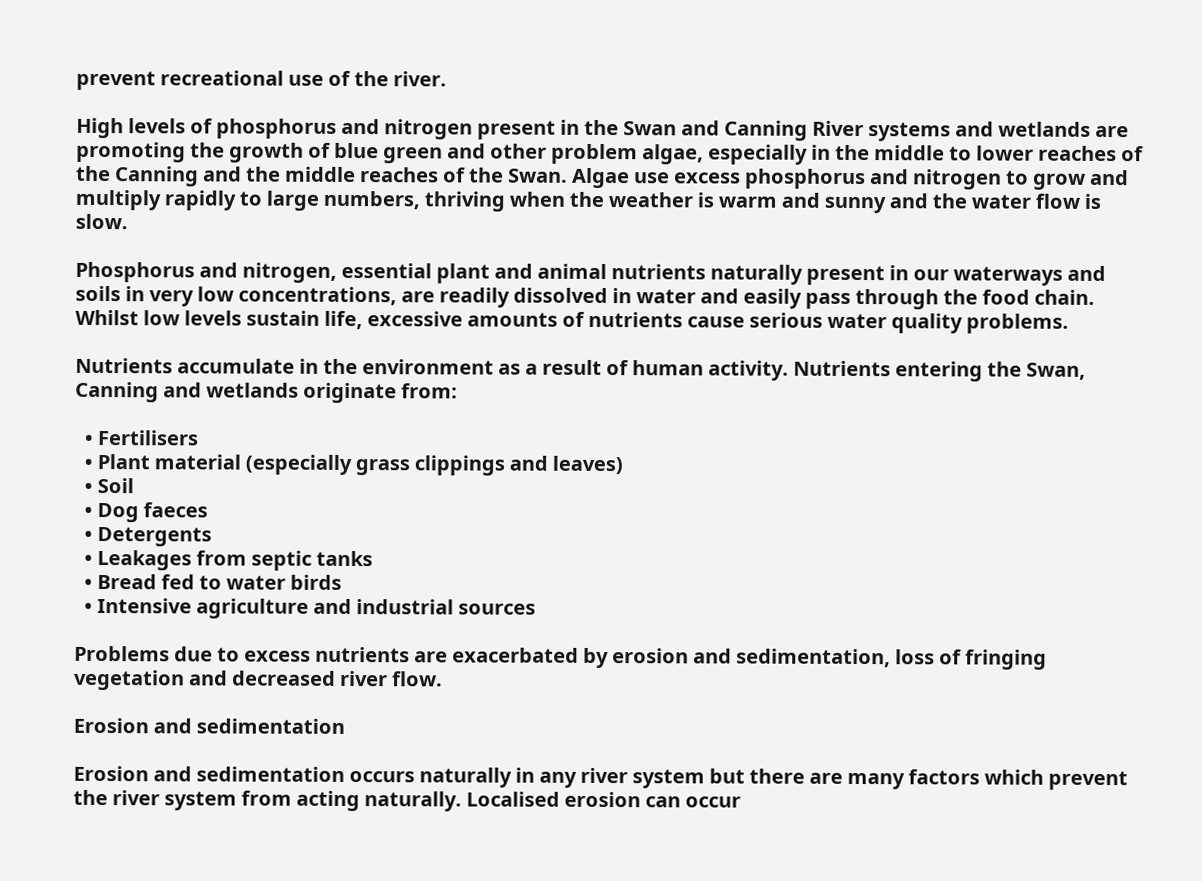prevent recreational use of the river.

High levels of phosphorus and nitrogen present in the Swan and Canning River systems and wetlands are promoting the growth of blue green and other problem algae, especially in the middle to lower reaches of the Canning and the middle reaches of the Swan. Algae use excess phosphorus and nitrogen to grow and multiply rapidly to large numbers, thriving when the weather is warm and sunny and the water flow is slow.

Phosphorus and nitrogen, essential plant and animal nutrients naturally present in our waterways and soils in very low concentrations, are readily dissolved in water and easily pass through the food chain. Whilst low levels sustain life, excessive amounts of nutrients cause serious water quality problems.

Nutrients accumulate in the environment as a result of human activity. Nutrients entering the Swan, Canning and wetlands originate from:

  • Fertilisers
  • Plant material (especially grass clippings and leaves)
  • Soil
  • Dog faeces
  • Detergents
  • Leakages from septic tanks
  • Bread fed to water birds
  • Intensive agriculture and industrial sources

Problems due to excess nutrients are exacerbated by erosion and sedimentation, loss of fringing vegetation and decreased river flow.

Erosion and sedimentation

Erosion and sedimentation occurs naturally in any river system but there are many factors which prevent the river system from acting naturally. Localised erosion can occur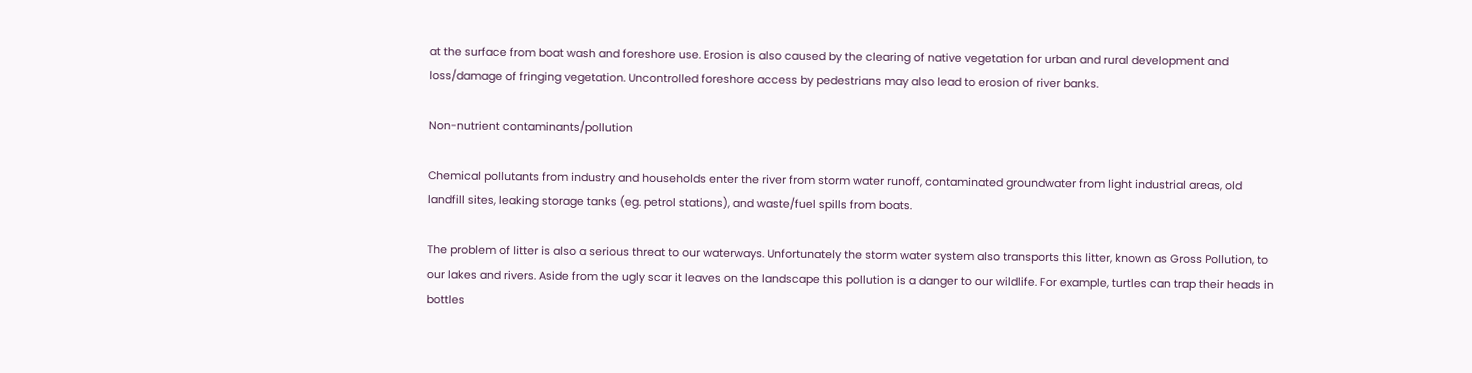at the surface from boat wash and foreshore use. Erosion is also caused by the clearing of native vegetation for urban and rural development and loss/damage of fringing vegetation. Uncontrolled foreshore access by pedestrians may also lead to erosion of river banks.

Non-nutrient contaminants/pollution

Chemical pollutants from industry and households enter the river from storm water runoff, contaminated groundwater from light industrial areas, old landfill sites, leaking storage tanks (eg. petrol stations), and waste/fuel spills from boats.

The problem of litter is also a serious threat to our waterways. Unfortunately the storm water system also transports this litter, known as Gross Pollution, to our lakes and rivers. Aside from the ugly scar it leaves on the landscape this pollution is a danger to our wildlife. For example, turtles can trap their heads in bottles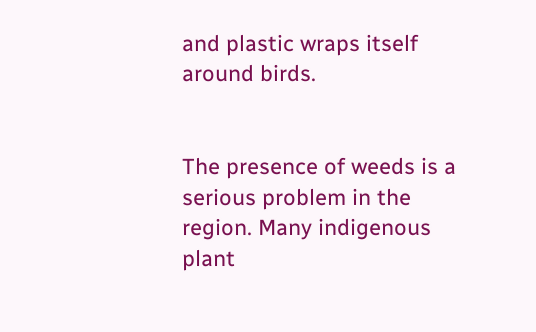and plastic wraps itself around birds.


The presence of weeds is a serious problem in the region. Many indigenous plant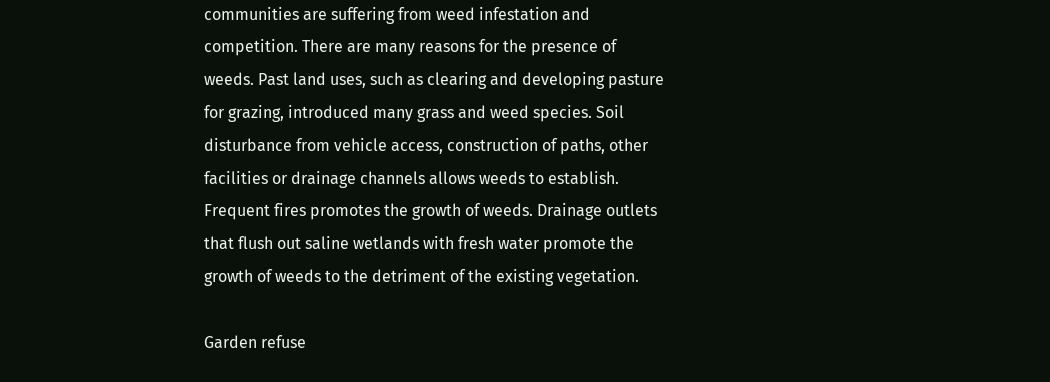communities are suffering from weed infestation and competition. There are many reasons for the presence of weeds. Past land uses, such as clearing and developing pasture for grazing, introduced many grass and weed species. Soil disturbance from vehicle access, construction of paths, other facilities or drainage channels allows weeds to establish. Frequent fires promotes the growth of weeds. Drainage outlets that flush out saline wetlands with fresh water promote the growth of weeds to the detriment of the existing vegetation.

Garden refuse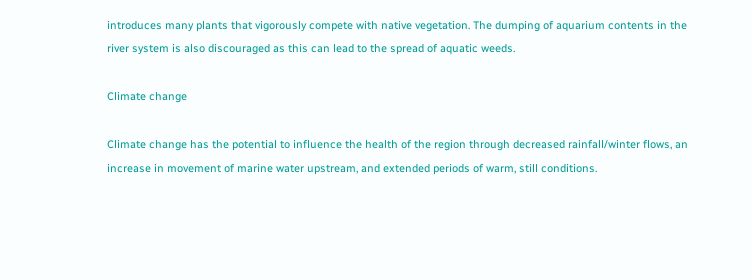introduces many plants that vigorously compete with native vegetation. The dumping of aquarium contents in the river system is also discouraged as this can lead to the spread of aquatic weeds.

Climate change

Climate change has the potential to influence the health of the region through decreased rainfall/winter flows, an increase in movement of marine water upstream, and extended periods of warm, still conditions.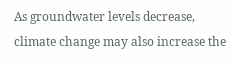As groundwater levels decrease, climate change may also increase the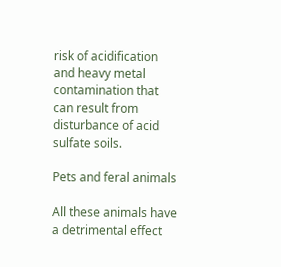risk of acidification and heavy metal contamination that can result from disturbance of acid sulfate soils.

Pets and feral animals

All these animals have a detrimental effect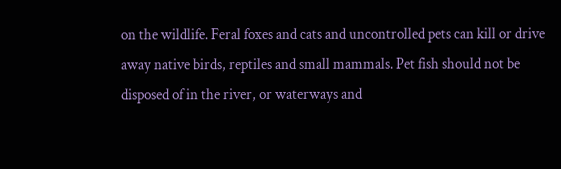on the wildlife. Feral foxes and cats and uncontrolled pets can kill or drive away native birds, reptiles and small mammals. Pet fish should not be disposed of in the river, or waterways and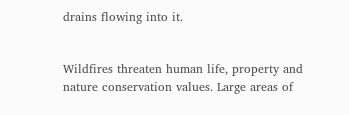drains flowing into it.


Wildfires threaten human life, property and nature conservation values. Large areas of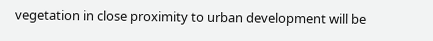vegetation in close proximity to urban development will be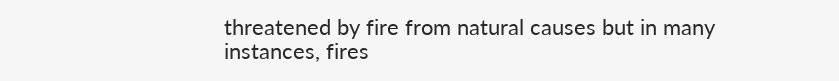threatened by fire from natural causes but in many instances, fires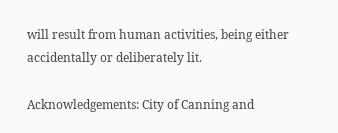will result from human activities, being either accidentally or deliberately lit.

Acknowledgements: City of Canning and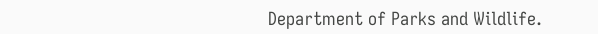Department of Parks and Wildlife.